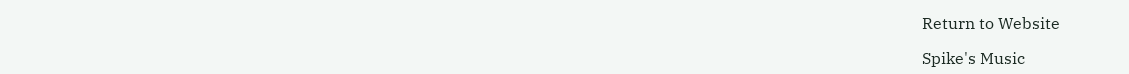Return to Website

Spike's Music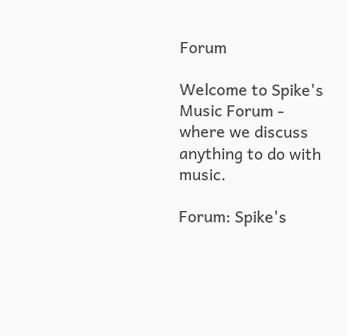Forum

Welcome to Spike's Music Forum - where we discuss anything to do with music.

Forum: Spike's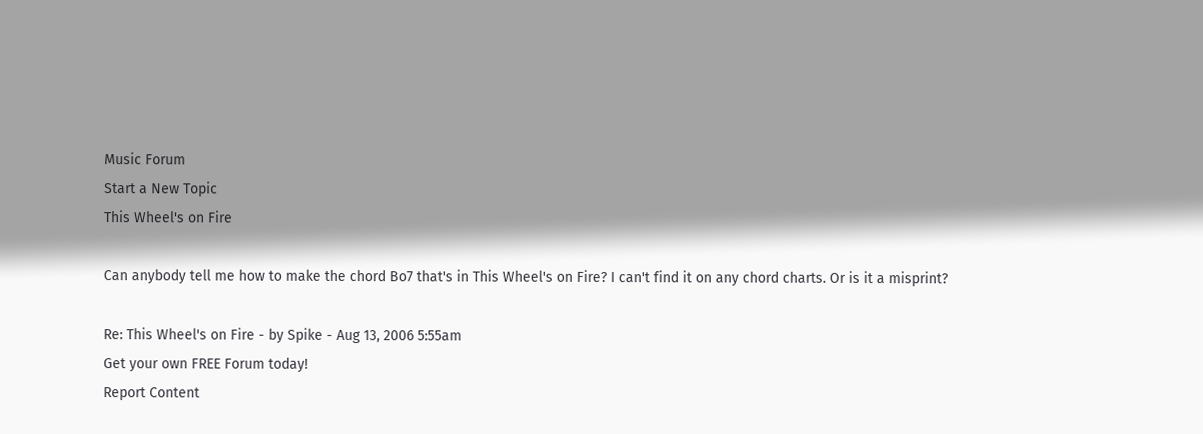Music Forum
Start a New Topic
This Wheel's on Fire

Can anybody tell me how to make the chord Bo7 that's in This Wheel's on Fire? I can't find it on any chord charts. Or is it a misprint?

Re: This Wheel's on Fire - by Spike - Aug 13, 2006 5:55am
Get your own FREE Forum today!
Report Content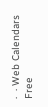·  · Web Calendars   Free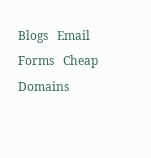Blogs   Email Forms   Cheap Domains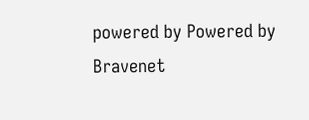powered by Powered by Bravenet